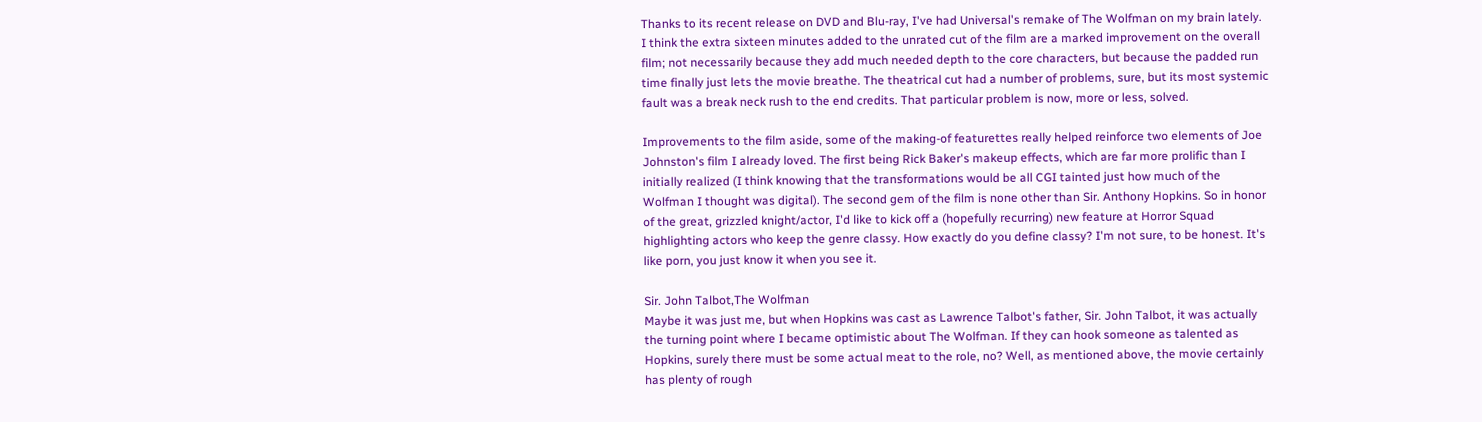Thanks to its recent release on DVD and Blu-ray, I've had Universal's remake of The Wolfman on my brain lately. I think the extra sixteen minutes added to the unrated cut of the film are a marked improvement on the overall film; not necessarily because they add much needed depth to the core characters, but because the padded run time finally just lets the movie breathe. The theatrical cut had a number of problems, sure, but its most systemic fault was a break neck rush to the end credits. That particular problem is now, more or less, solved.

Improvements to the film aside, some of the making-of featurettes really helped reinforce two elements of Joe Johnston's film I already loved. The first being Rick Baker's makeup effects, which are far more prolific than I initially realized (I think knowing that the transformations would be all CGI tainted just how much of the Wolfman I thought was digital). The second gem of the film is none other than Sir. Anthony Hopkins. So in honor of the great, grizzled knight/actor, I'd like to kick off a (hopefully recurring) new feature at Horror Squad highlighting actors who keep the genre classy. How exactly do you define classy? I'm not sure, to be honest. It's like porn, you just know it when you see it.

Sir. John Talbot,The Wolfman
Maybe it was just me, but when Hopkins was cast as Lawrence Talbot's father, Sir. John Talbot, it was actually the turning point where I became optimistic about The Wolfman. If they can hook someone as talented as Hopkins, surely there must be some actual meat to the role, no? Well, as mentioned above, the movie certainly has plenty of rough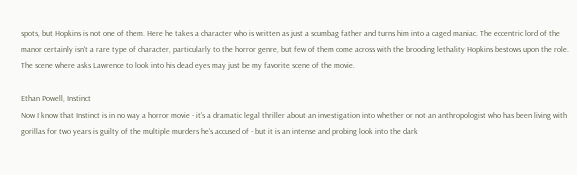spots, but Hopkins is not one of them. Here he takes a character who is written as just a scumbag father and turns him into a caged maniac. The eccentric lord of the manor certainly isn't a rare type of character, particularly to the horror genre, but few of them come across with the brooding lethality Hopkins bestows upon the role. The scene where asks Lawrence to look into his dead eyes may just be my favorite scene of the movie.

Ethan Powell, Instinct
Now I know that Instinct is in no way a horror movie - it's a dramatic legal thriller about an investigation into whether or not an anthropologist who has been living with gorillas for two years is guilty of the multiple murders he's accused of - but it is an intense and probing look into the dark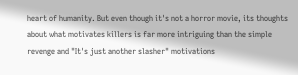heart of humanity. But even though it's not a horror movie, its thoughts about what motivates killers is far more intriguing than the simple revenge and "It's just another slasher" motivations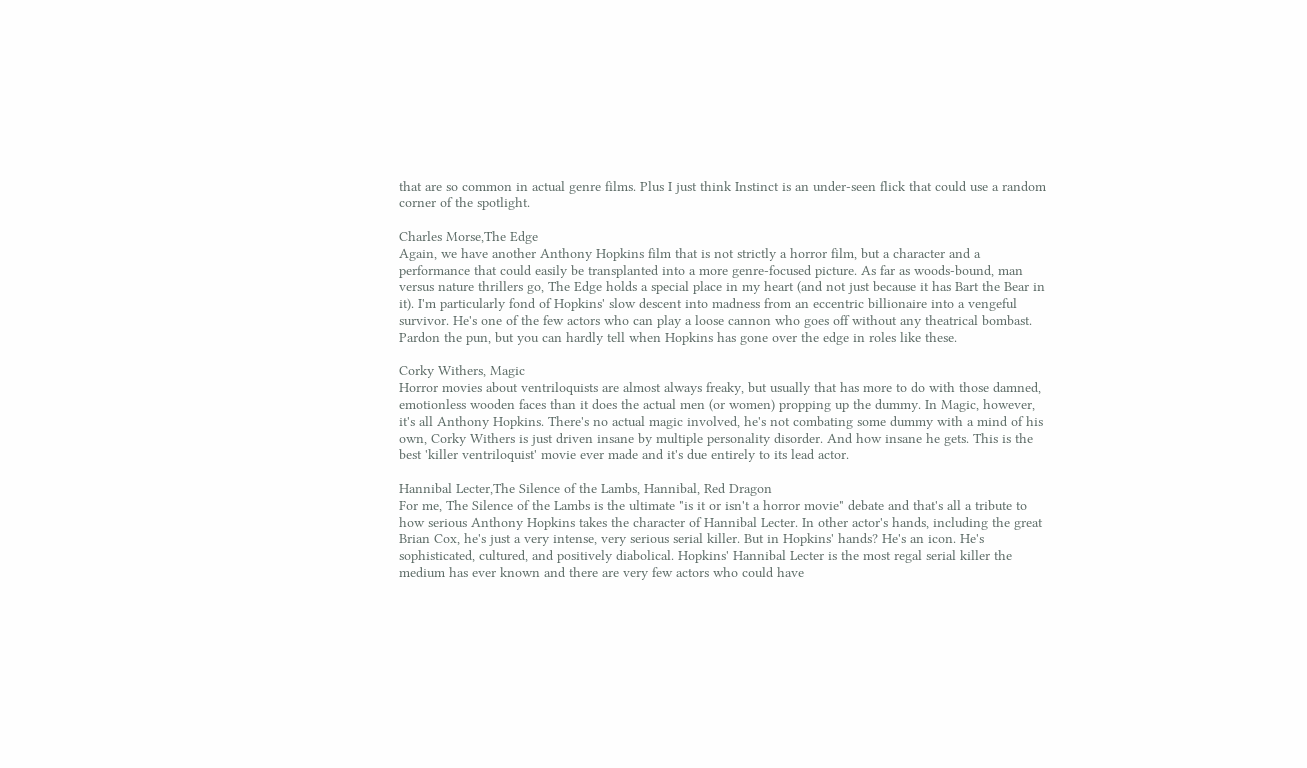that are so common in actual genre films. Plus I just think Instinct is an under-seen flick that could use a random corner of the spotlight.

Charles Morse,The Edge
Again, we have another Anthony Hopkins film that is not strictly a horror film, but a character and a performance that could easily be transplanted into a more genre-focused picture. As far as woods-bound, man versus nature thrillers go, The Edge holds a special place in my heart (and not just because it has Bart the Bear in it). I'm particularly fond of Hopkins' slow descent into madness from an eccentric billionaire into a vengeful survivor. He's one of the few actors who can play a loose cannon who goes off without any theatrical bombast. Pardon the pun, but you can hardly tell when Hopkins has gone over the edge in roles like these.

Corky Withers, Magic
Horror movies about ventriloquists are almost always freaky, but usually that has more to do with those damned, emotionless wooden faces than it does the actual men (or women) propping up the dummy. In Magic, however, it's all Anthony Hopkins. There's no actual magic involved, he's not combating some dummy with a mind of his own, Corky Withers is just driven insane by multiple personality disorder. And how insane he gets. This is the best 'killer ventriloquist' movie ever made and it's due entirely to its lead actor.

Hannibal Lecter,The Silence of the Lambs, Hannibal, Red Dragon
For me, The Silence of the Lambs is the ultimate "is it or isn't a horror movie" debate and that's all a tribute to how serious Anthony Hopkins takes the character of Hannibal Lecter. In other actor's hands, including the great Brian Cox, he's just a very intense, very serious serial killer. But in Hopkins' hands? He's an icon. He's sophisticated, cultured, and positively diabolical. Hopkins' Hannibal Lecter is the most regal serial killer the medium has ever known and there are very few actors who could have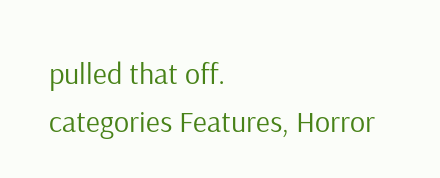pulled that off.
categories Features, Horror